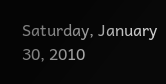Saturday, January 30, 2010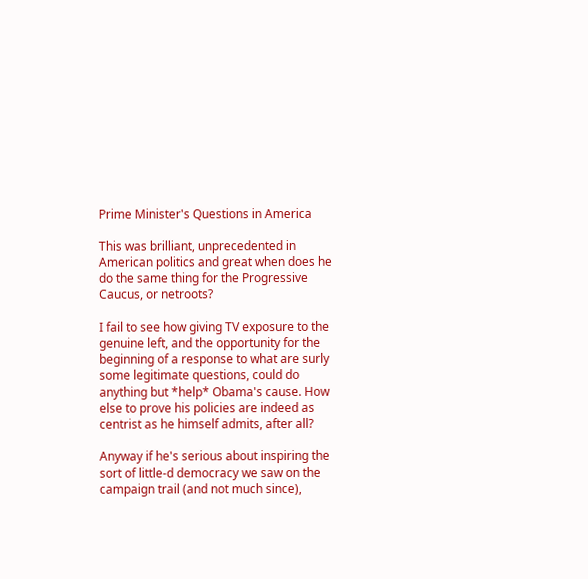Prime Minister's Questions in America

This was brilliant, unprecedented in American politics and great when does he do the same thing for the Progressive Caucus, or netroots?

I fail to see how giving TV exposure to the genuine left, and the opportunity for the beginning of a response to what are surly some legitimate questions, could do anything but *help* Obama's cause. How else to prove his policies are indeed as centrist as he himself admits, after all?

Anyway if he's serious about inspiring the sort of little-d democracy we saw on the campaign trail (and not much since),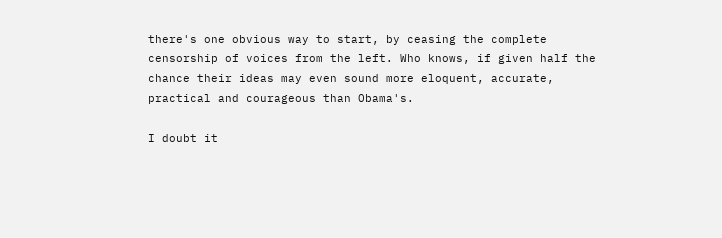there's one obvious way to start, by ceasing the complete censorship of voices from the left. Who knows, if given half the chance their ideas may even sound more eloquent, accurate, practical and courageous than Obama's.

I doubt it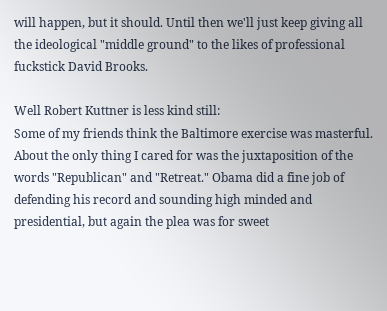will happen, but it should. Until then we'll just keep giving all the ideological "middle ground" to the likes of professional fuckstick David Brooks.

Well Robert Kuttner is less kind still:
Some of my friends think the Baltimore exercise was masterful. About the only thing I cared for was the juxtaposition of the words "Republican" and "Retreat." Obama did a fine job of defending his record and sounding high minded and presidential, but again the plea was for sweet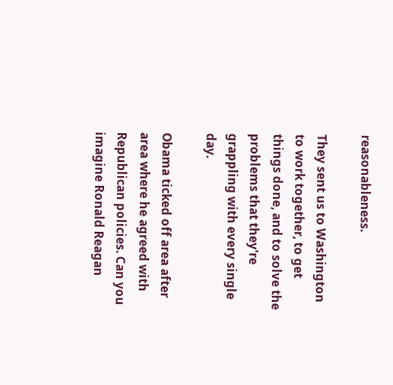reasonableness.

They sent us to Washington to work together, to get things done, and to solve the problems that they're grappling with every single day.

Obama ticked off area after area where he agreed with Republican policies. Can you imagine Ronald Reagan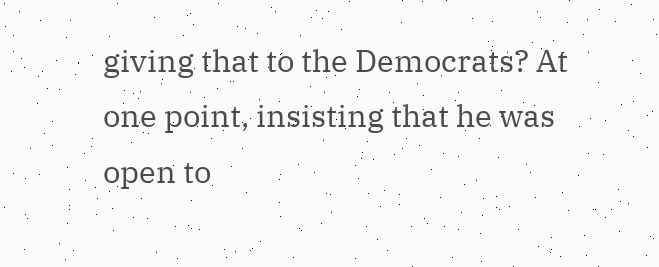giving that to the Democrats? At one point, insisting that he was open to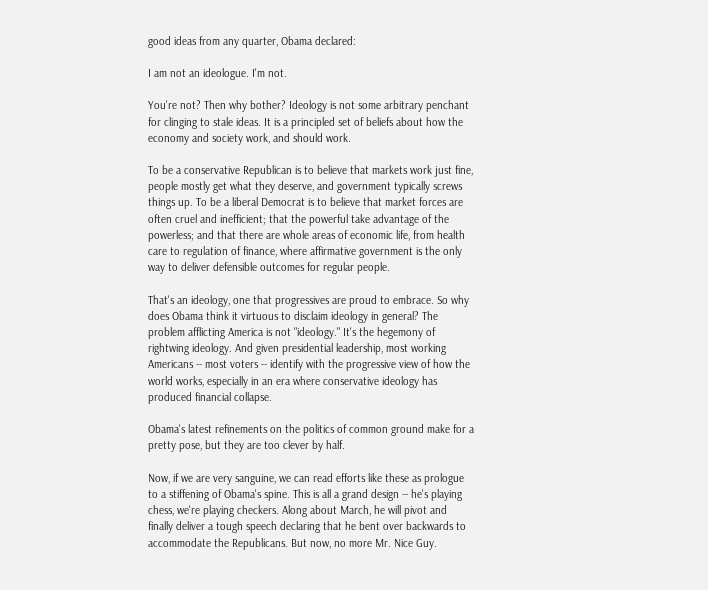good ideas from any quarter, Obama declared:

I am not an ideologue. I'm not.

You're not? Then why bother? Ideology is not some arbitrary penchant for clinging to stale ideas. It is a principled set of beliefs about how the economy and society work, and should work.

To be a conservative Republican is to believe that markets work just fine, people mostly get what they deserve, and government typically screws things up. To be a liberal Democrat is to believe that market forces are often cruel and inefficient; that the powerful take advantage of the powerless; and that there are whole areas of economic life, from health care to regulation of finance, where affirmative government is the only way to deliver defensible outcomes for regular people.

That's an ideology, one that progressives are proud to embrace. So why does Obama think it virtuous to disclaim ideology in general? The problem afflicting America is not "ideology." It's the hegemony of rightwing ideology. And given presidential leadership, most working Americans -- most voters -- identify with the progressive view of how the world works, especially in an era where conservative ideology has produced financial collapse.

Obama's latest refinements on the politics of common ground make for a pretty pose, but they are too clever by half.

Now, if we are very sanguine, we can read efforts like these as prologue to a stiffening of Obama's spine. This is all a grand design -- he's playing chess, we're playing checkers. Along about March, he will pivot and finally deliver a tough speech declaring that he bent over backwards to accommodate the Republicans. But now, no more Mr. Nice Guy.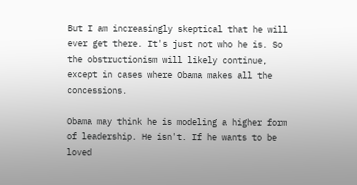But I am increasingly skeptical that he will ever get there. It's just not who he is. So the obstructionism will likely continue, except in cases where Obama makes all the concessions.

Obama may think he is modeling a higher form of leadership. He isn't. If he wants to be loved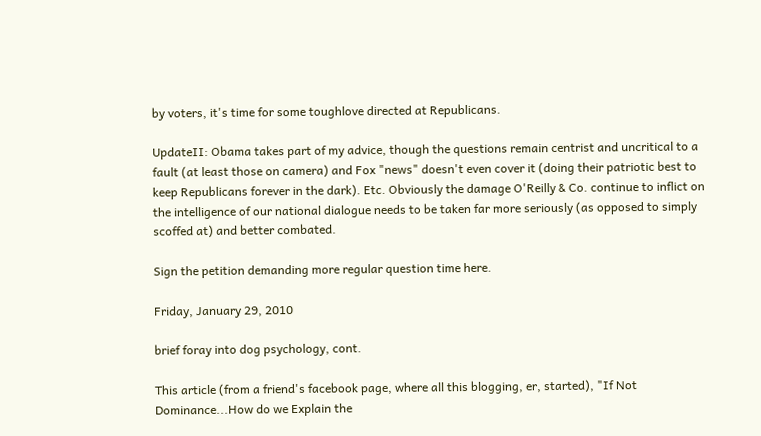by voters, it's time for some toughlove directed at Republicans.

UpdateII: Obama takes part of my advice, though the questions remain centrist and uncritical to a fault (at least those on camera) and Fox "news" doesn't even cover it (doing their patriotic best to keep Republicans forever in the dark). Etc. Obviously the damage O'Reilly & Co. continue to inflict on the intelligence of our national dialogue needs to be taken far more seriously (as opposed to simply scoffed at) and better combated.

Sign the petition demanding more regular question time here.

Friday, January 29, 2010

brief foray into dog psychology, cont.

This article (from a friend's facebook page, where all this blogging, er, started), "If Not Dominance...How do we Explain the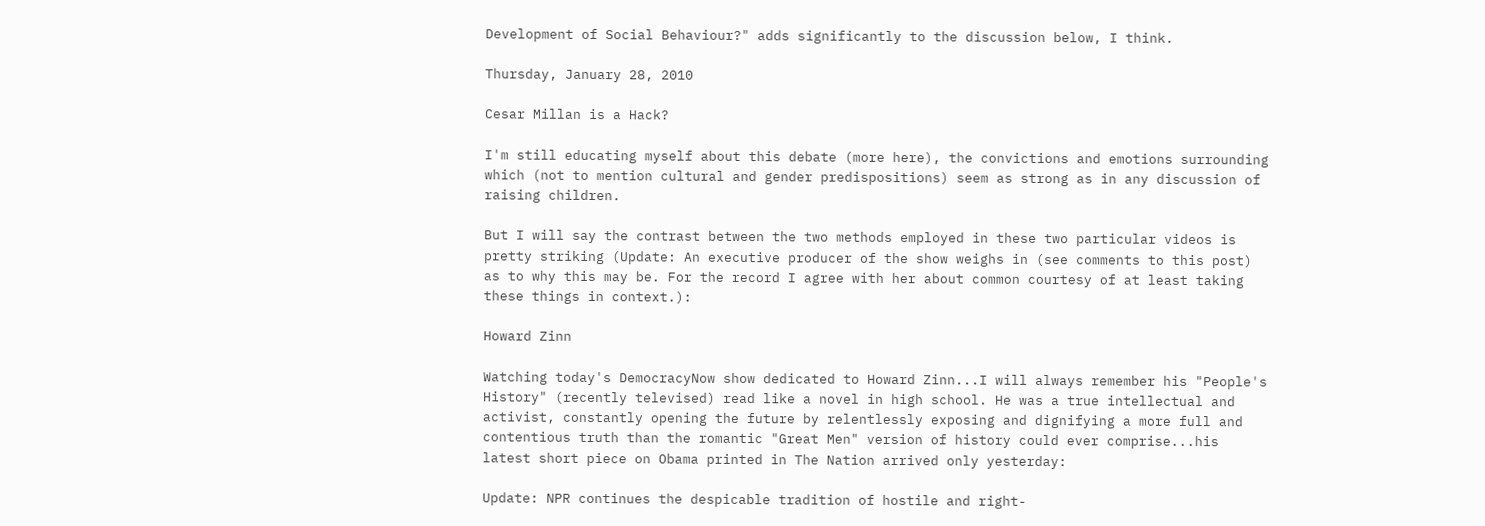Development of Social Behaviour?" adds significantly to the discussion below, I think.

Thursday, January 28, 2010

Cesar Millan is a Hack?

I'm still educating myself about this debate (more here), the convictions and emotions surrounding which (not to mention cultural and gender predispositions) seem as strong as in any discussion of raising children.

But I will say the contrast between the two methods employed in these two particular videos is pretty striking (Update: An executive producer of the show weighs in (see comments to this post) as to why this may be. For the record I agree with her about common courtesy of at least taking these things in context.):

Howard Zinn

Watching today's DemocracyNow show dedicated to Howard Zinn...I will always remember his "People's History" (recently televised) read like a novel in high school. He was a true intellectual and activist, constantly opening the future by relentlessly exposing and dignifying a more full and contentious truth than the romantic "Great Men" version of history could ever comprise...his latest short piece on Obama printed in The Nation arrived only yesterday:

Update: NPR continues the despicable tradition of hostile and right-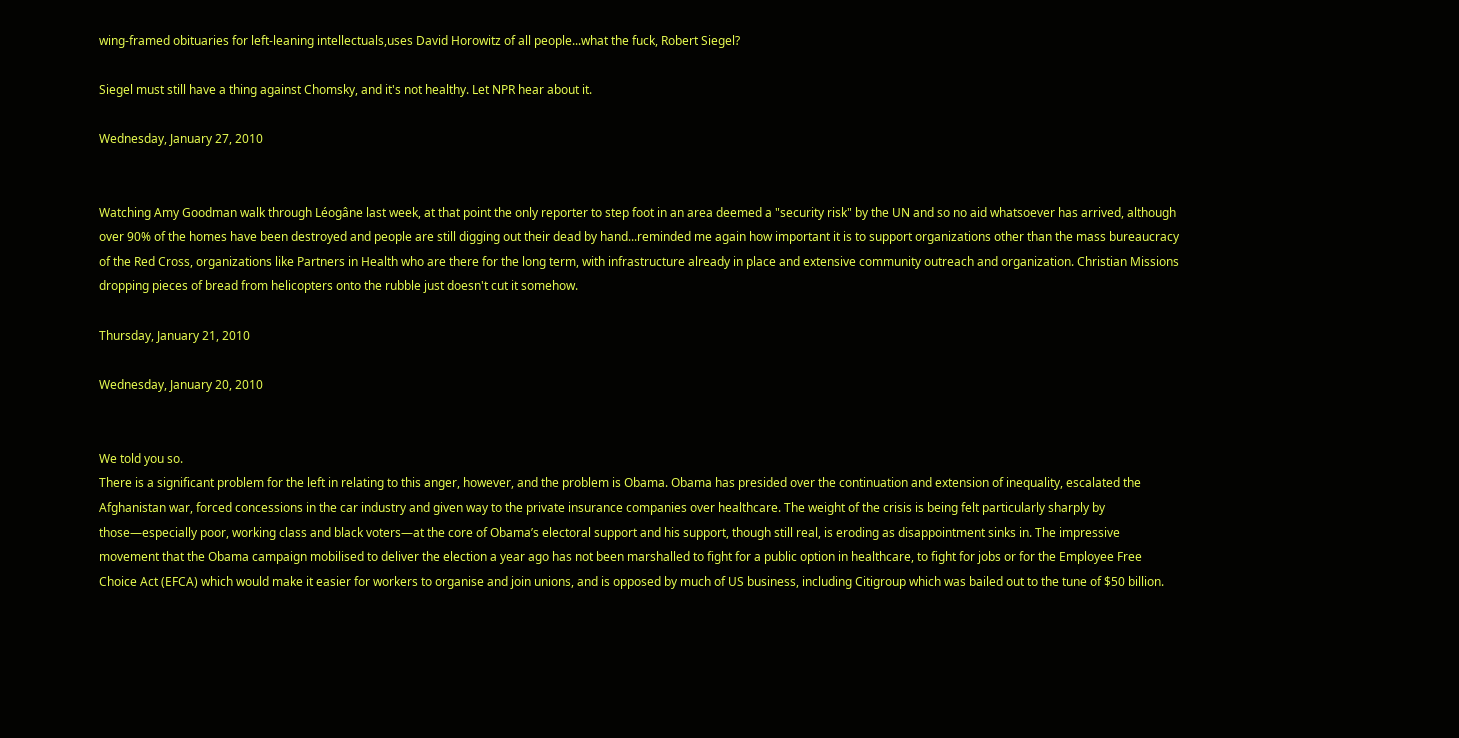wing-framed obituaries for left-leaning intellectuals,uses David Horowitz of all people...what the fuck, Robert Siegel?

Siegel must still have a thing against Chomsky, and it's not healthy. Let NPR hear about it.

Wednesday, January 27, 2010


Watching Amy Goodman walk through Léogâne last week, at that point the only reporter to step foot in an area deemed a "security risk" by the UN and so no aid whatsoever has arrived, although over 90% of the homes have been destroyed and people are still digging out their dead by hand...reminded me again how important it is to support organizations other than the mass bureaucracy of the Red Cross, organizations like Partners in Health who are there for the long term, with infrastructure already in place and extensive community outreach and organization. Christian Missions dropping pieces of bread from helicopters onto the rubble just doesn't cut it somehow.

Thursday, January 21, 2010

Wednesday, January 20, 2010


We told you so.
There is a significant problem for the left in relating to this anger, however, and the problem is Obama. Obama has presided over the continuation and extension of inequality, escalated the Afghanistan war, forced concessions in the car industry and given way to the private insurance companies over healthcare. The weight of the crisis is being felt particularly sharply by those—especially poor, working class and black voters—at the core of Obama’s electoral support and his support, though still real, is eroding as disappointment sinks in. The impressive movement that the Obama campaign mobilised to deliver the election a year ago has not been marshalled to fight for a public option in healthcare, to fight for jobs or for the Employee Free Choice Act (EFCA) which would make it easier for workers to organise and join unions, and is opposed by much of US business, including Citigroup which was bailed out to the tune of $50 billion.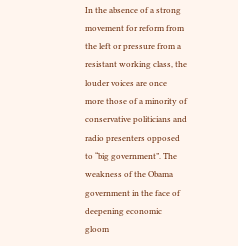In the absence of a strong movement for reform from the left or pressure from a resistant working class, the louder voices are once more those of a minority of conservative politicians and radio presenters opposed to “big government”. The weakness of the Obama government in the face of deepening economic gloom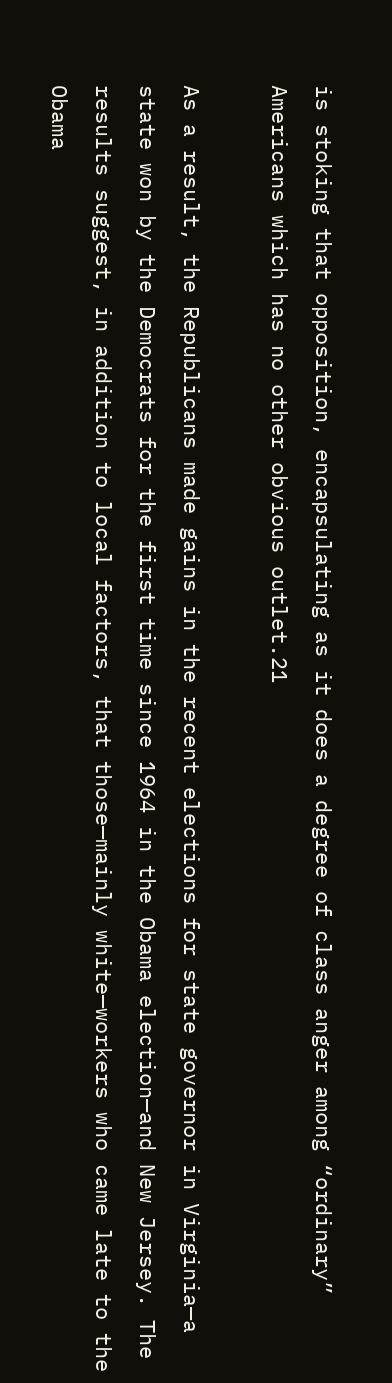is stoking that opposition, encapsulating as it does a degree of class anger among “ordinary” Americans which has no other obvious outlet.21

As a result, the Republicans made gains in the recent elections for state governor in Virginia—a state won by the Democrats for the first time since 1964 in the Obama election—and New Jersey. The results suggest, in addition to local factors, that those—mainly white—workers who came late to the Obama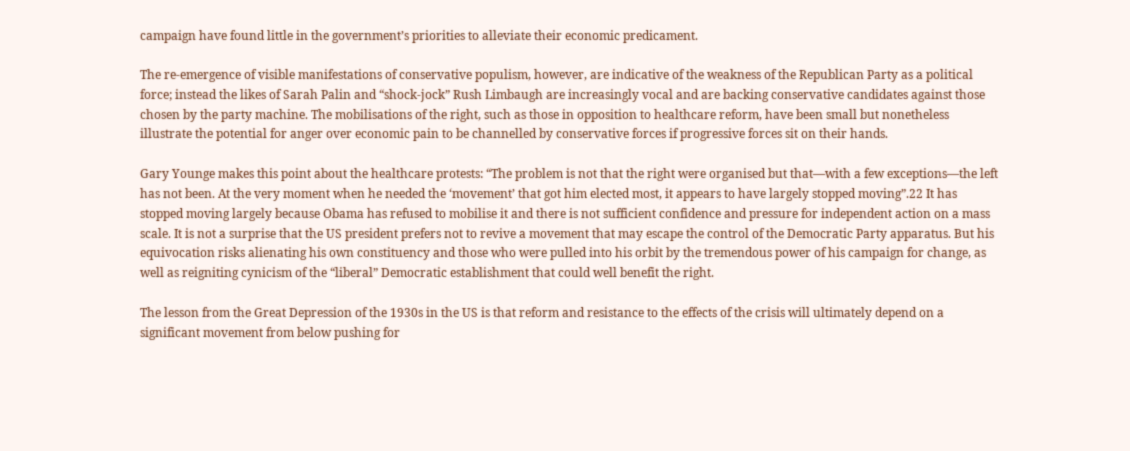campaign have found little in the government’s priorities to alleviate their economic predicament.

The re-emergence of visible manifestations of conservative populism, however, are indicative of the weakness of the Republican Party as a political force; instead the likes of Sarah Palin and “shock-jock” Rush Limbaugh are increasingly vocal and are backing conservative candidates against those chosen by the party machine. The mobilisations of the right, such as those in opposition to healthcare reform, have been small but nonetheless illustrate the potential for anger over economic pain to be channelled by conservative forces if progressive forces sit on their hands.

Gary Younge makes this point about the healthcare protests: “The problem is not that the right were organised but that—with a few exceptions—the left has not been. At the very moment when he needed the ‘movement’ that got him elected most, it appears to have largely stopped moving”.22 It has stopped moving largely because Obama has refused to mobilise it and there is not sufficient confidence and pressure for independent action on a mass scale. It is not a surprise that the US president prefers not to revive a movement that may escape the control of the Democratic Party apparatus. But his equivocation risks alienating his own constituency and those who were pulled into his orbit by the tremendous power of his campaign for change, as well as reigniting cynicism of the “liberal” Democratic establishment that could well benefit the right.

The lesson from the Great Depression of the 1930s in the US is that reform and resistance to the effects of the crisis will ultimately depend on a significant movement from below pushing for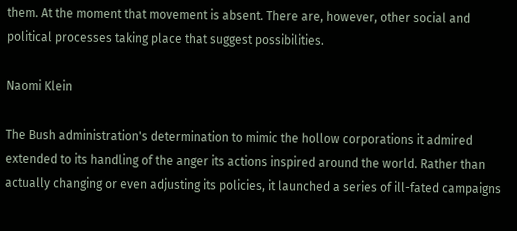them. At the moment that movement is absent. There are, however, other social and political processes taking place that suggest possibilities.

Naomi Klein

The Bush administration's determination to mimic the hollow corporations it admired extended to its handling of the anger its actions inspired around the world. Rather than actually changing or even adjusting its policies, it launched a series of ill-fated campaigns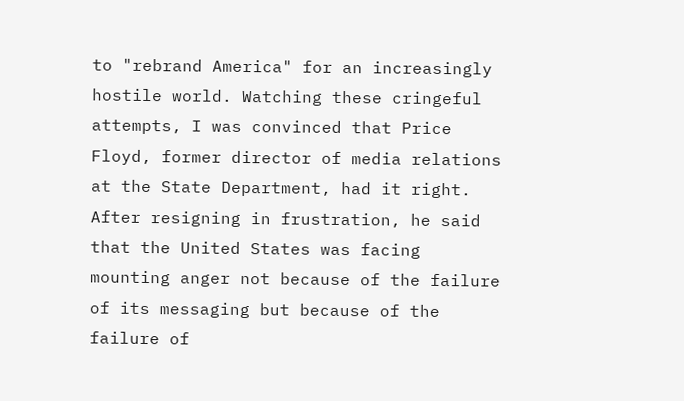to "rebrand America" for an increasingly hostile world. Watching these cringeful attempts, I was convinced that Price Floyd, former director of media relations at the State Department, had it right. After resigning in frustration, he said that the United States was facing mounting anger not because of the failure of its messaging but because of the failure of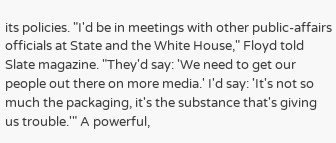its policies. "I'd be in meetings with other public-affairs officials at State and the White House," Floyd told Slate magazine. "They'd say: 'We need to get our people out there on more media.' I'd say: 'It's not so much the packaging, it's the substance that's giving us trouble.'" A powerful,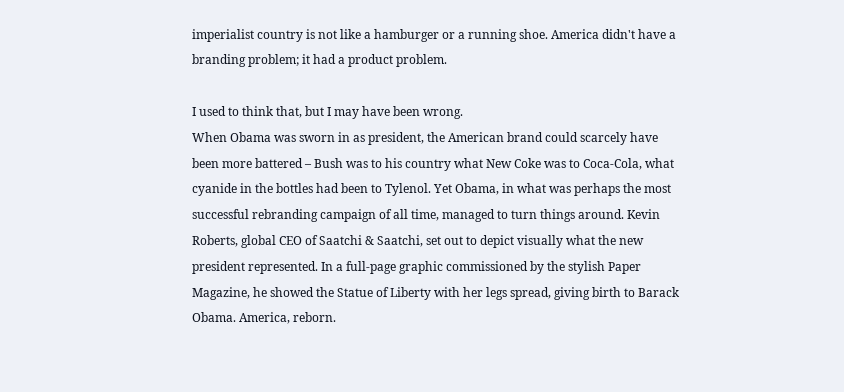imperialist country is not like a hamburger or a running shoe. America didn't have a branding problem; it had a product problem.

I used to think that, but I may have been wrong.
When Obama was sworn in as president, the American brand could scarcely have been more battered – Bush was to his country what New Coke was to Coca-Cola, what cyanide in the bottles had been to Tylenol. Yet Obama, in what was perhaps the most successful rebranding campaign of all time, managed to turn things around. Kevin Roberts, global CEO of Saatchi & Saatchi, set out to depict visually what the new president represented. In a full-page graphic commissioned by the stylish Paper Magazine, he showed the Statue of Liberty with her legs spread, giving birth to Barack Obama. America, reborn.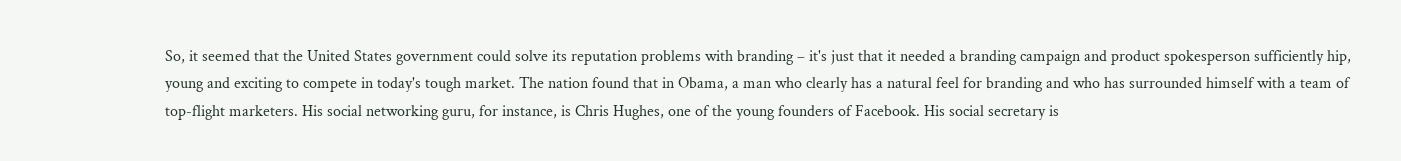So, it seemed that the United States government could solve its reputation problems with branding – it's just that it needed a branding campaign and product spokesperson sufficiently hip, young and exciting to compete in today's tough market. The nation found that in Obama, a man who clearly has a natural feel for branding and who has surrounded himself with a team of top-flight marketers. His social networking guru, for instance, is Chris Hughes, one of the young founders of Facebook. His social secretary is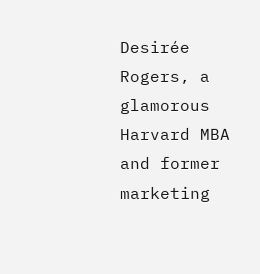Desirée Rogers, a glamorous Harvard MBA and former marketing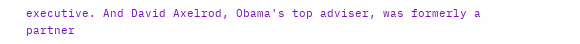executive. And David Axelrod, Obama's top adviser, was formerly a partner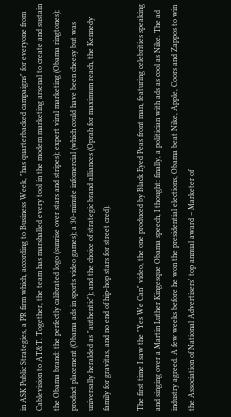in ASK Public Strategies, a PR firm which, according to Business Week, "has quarterbacked campaigns" for everyone from Cablevision to AT&T. Together, the team has marshalled every tool in the modem marketing arsenal to create and sustain the Obama brand: the perfectly calibrated logo (sunrise over stars and stripes); expert viral marketing (Obama ringtones); product placement (Obama ads in sports video games); a 30-minute infomercial (which could have been cheesy but was universally heralded as "authentic"); and the choice of strategic brand alliances (Oprah for maximum reach, the Kennedy family for gravitas, and no end of hip-hop stars for street cred).

The first time I saw the "Yes We Can" video, the one produced by Black Eyed Peas front man, featuring celebrities speaking and singing over a Martin Luther Kingesque Obama speech, I thought: finally, a politician with ads as cool as Nike. The ad industry agreed. A few weeks before he won the presidential elections, Obama beat Nike, Apple, Coors and Zappos to win the Association of National Advertisers' top annual award – Marketer of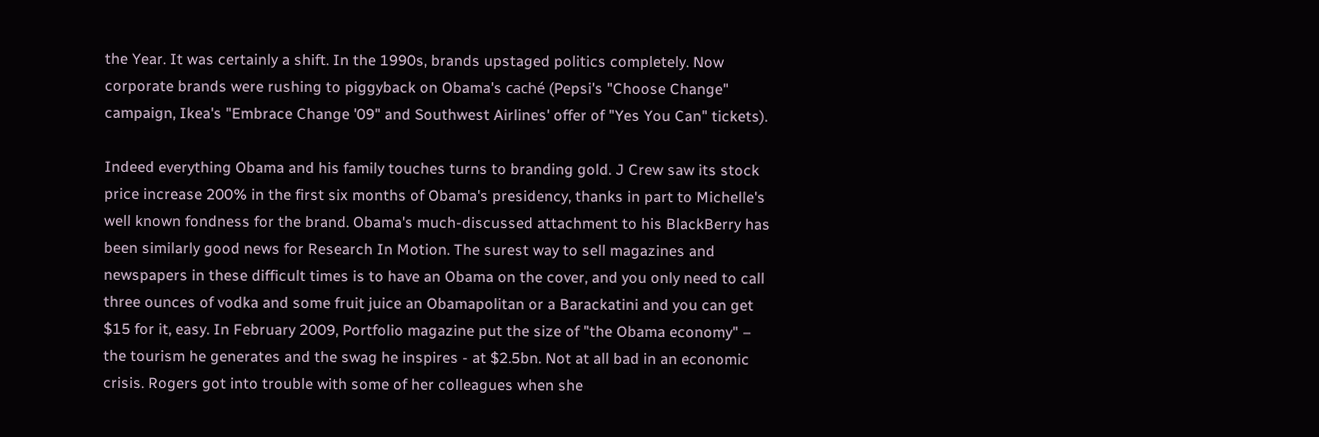the Year. It was certainly a shift. In the 1990s, brands upstaged politics completely. Now corporate brands were rushing to piggyback on Obama's caché (Pepsi's "Choose Change" campaign, Ikea's "Embrace Change '09" and Southwest Airlines' offer of "Yes You Can" tickets).

Indeed everything Obama and his family touches turns to branding gold. J Crew saw its stock price increase 200% in the first six months of Obama's presidency, thanks in part to Michelle's well known fondness for the brand. Obama's much-discussed attachment to his BlackBerry has been similarly good news for Research In Motion. The surest way to sell magazines and newspapers in these difficult times is to have an Obama on the cover, and you only need to call three ounces of vodka and some fruit juice an Obamapolitan or a Barackatini and you can get $15 for it, easy. In February 2009, Portfolio magazine put the size of "the Obama economy" – the tourism he generates and the swag he inspires - at $2.5bn. Not at all bad in an economic crisis. Rogers got into trouble with some of her colleagues when she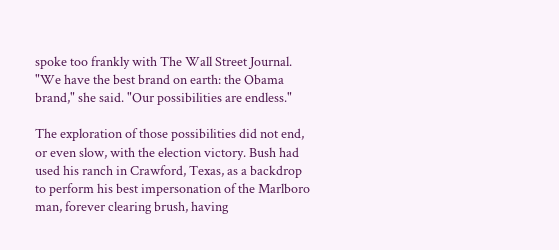spoke too frankly with The Wall Street Journal. "We have the best brand on earth: the Obama brand," she said. "Our possibilities are endless."

The exploration of those possibilities did not end, or even slow, with the election victory. Bush had used his ranch in Crawford, Texas, as a backdrop to perform his best impersonation of the Marlboro man, forever clearing brush, having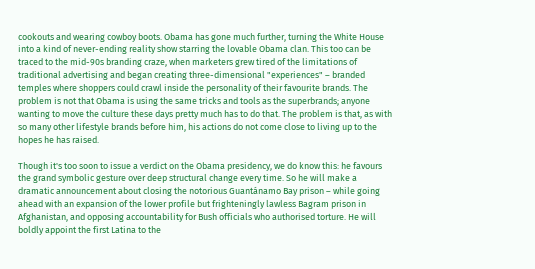cookouts and wearing cowboy boots. Obama has gone much further, turning the White House into a kind of never-ending reality show starring the lovable Obama clan. This too can be traced to the mid-90s branding craze, when marketers grew tired of the limitations of traditional advertising and began creating three-dimensional "experiences" – branded temples where shoppers could crawl inside the personality of their favourite brands. The problem is not that Obama is using the same tricks and tools as the superbrands; anyone wanting to move the culture these days pretty much has to do that. The problem is that, as with so many other lifestyle brands before him, his actions do not come close to living up to the hopes he has raised.

Though it's too soon to issue a verdict on the Obama presidency, we do know this: he favours the grand symbolic gesture over deep structural change every time. So he will make a dramatic announcement about closing the notorious Guantánamo Bay prison – while going ahead with an expansion of the lower profile but frighteningly lawless Bagram prison in Afghanistan, and opposing accountability for Bush officials who authorised torture. He will boldly appoint the first Latina to the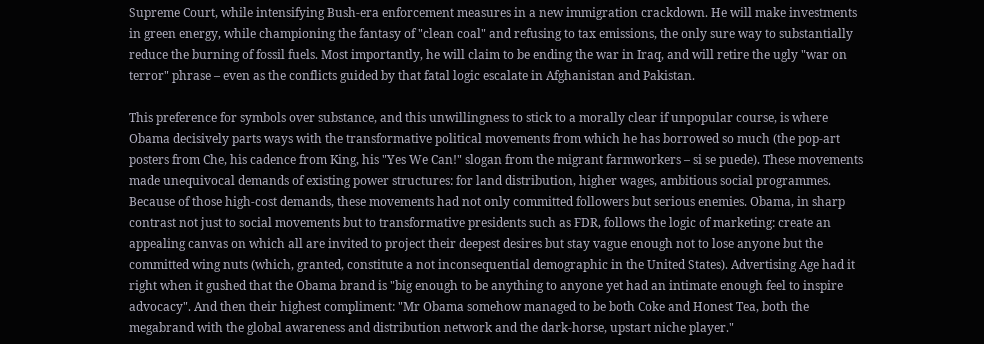Supreme Court, while intensifying Bush-era enforcement measures in a new immigration crackdown. He will make investments in green energy, while championing the fantasy of "clean coal" and refusing to tax emissions, the only sure way to substantially reduce the burning of fossil fuels. Most importantly, he will claim to be ending the war in Iraq, and will retire the ugly "war on terror" phrase – even as the conflicts guided by that fatal logic escalate in Afghanistan and Pakistan.

This preference for symbols over substance, and this unwillingness to stick to a morally clear if unpopular course, is where Obama decisively parts ways with the transformative political movements from which he has borrowed so much (the pop-art posters from Che, his cadence from King, his "Yes We Can!" slogan from the migrant farmworkers – si se puede). These movements made unequivocal demands of existing power structures: for land distribution, higher wages, ambitious social programmes. Because of those high-cost demands, these movements had not only committed followers but serious enemies. Obama, in sharp contrast not just to social movements but to transformative presidents such as FDR, follows the logic of marketing: create an appealing canvas on which all are invited to project their deepest desires but stay vague enough not to lose anyone but the committed wing nuts (which, granted, constitute a not inconsequential demographic in the United States). Advertising Age had it right when it gushed that the Obama brand is "big enough to be anything to anyone yet had an intimate enough feel to inspire advocacy". And then their highest compliment: "Mr Obama somehow managed to be both Coke and Honest Tea, both the megabrand with the global awareness and distribution network and the dark-horse, upstart niche player."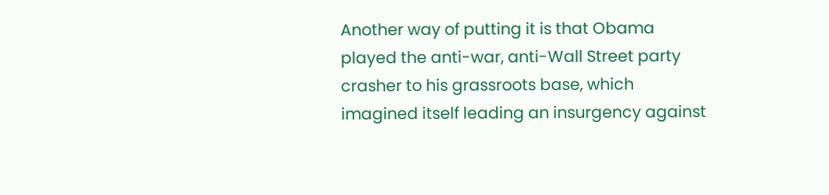Another way of putting it is that Obama played the anti-war, anti-Wall Street party crasher to his grassroots base, which imagined itself leading an insurgency against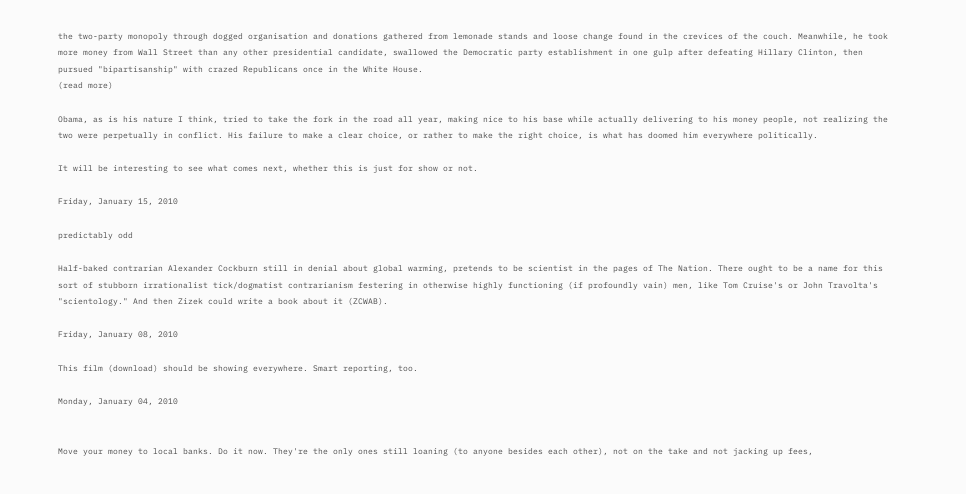the two-party monopoly through dogged organisation and donations gathered from lemonade stands and loose change found in the crevices of the couch. Meanwhile, he took more money from Wall Street than any other presidential candidate, swallowed the Democratic party establishment in one gulp after defeating Hillary Clinton, then pursued "bipartisanship" with crazed Republicans once in the White House.
(read more)

Obama, as is his nature I think, tried to take the fork in the road all year, making nice to his base while actually delivering to his money people, not realizing the two were perpetually in conflict. His failure to make a clear choice, or rather to make the right choice, is what has doomed him everywhere politically.

It will be interesting to see what comes next, whether this is just for show or not.

Friday, January 15, 2010

predictably odd

Half-baked contrarian Alexander Cockburn still in denial about global warming, pretends to be scientist in the pages of The Nation. There ought to be a name for this sort of stubborn irrationalist tick/dogmatist contrarianism festering in otherwise highly functioning (if profoundly vain) men, like Tom Cruise's or John Travolta's "scientology." And then Zizek could write a book about it (ZCWAB).

Friday, January 08, 2010

This film (download) should be showing everywhere. Smart reporting, too.

Monday, January 04, 2010


Move your money to local banks. Do it now. They're the only ones still loaning (to anyone besides each other), not on the take and not jacking up fees,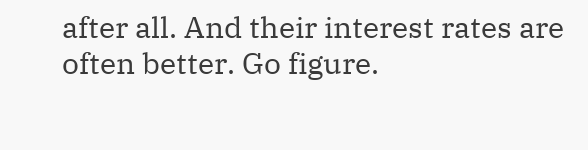after all. And their interest rates are often better. Go figure.